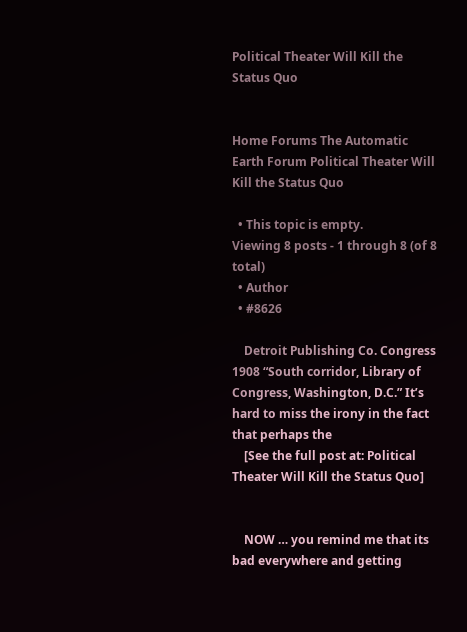Political Theater Will Kill the Status Quo


Home Forums The Automatic Earth Forum Political Theater Will Kill the Status Quo

  • This topic is empty.
Viewing 8 posts - 1 through 8 (of 8 total)
  • Author
  • #8626

    Detroit Publishing Co. Congress 1908 “South corridor, Library of Congress, Washington, D.C.” It’s hard to miss the irony in the fact that perhaps the
    [See the full post at: Political Theater Will Kill the Status Quo]


    NOW … you remind me that its bad everywhere and getting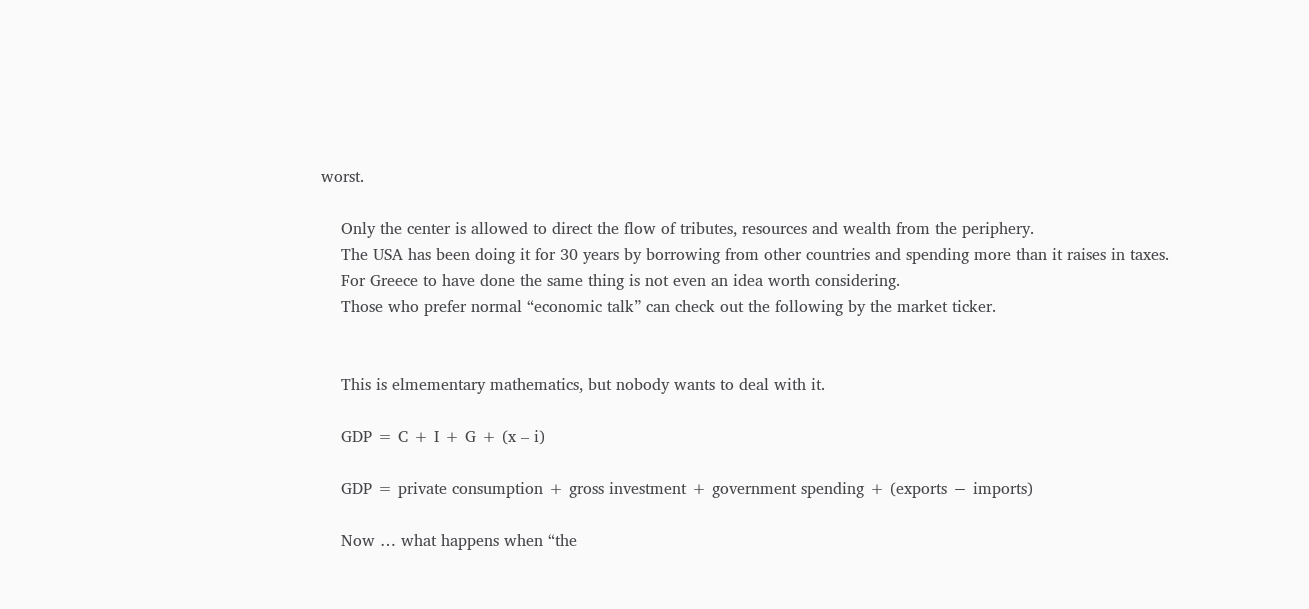worst.

    Only the center is allowed to direct the flow of tributes, resources and wealth from the periphery.
    The USA has been doing it for 30 years by borrowing from other countries and spending more than it raises in taxes.
    For Greece to have done the same thing is not even an idea worth considering.
    Those who prefer normal “economic talk” can check out the following by the market ticker.


    This is elmementary mathematics, but nobody wants to deal with it.

    GDP = C + I + G + (x – i)

    GDP = private consumption + gross investment + government spending + (exports − imports)

    Now … what happens when “the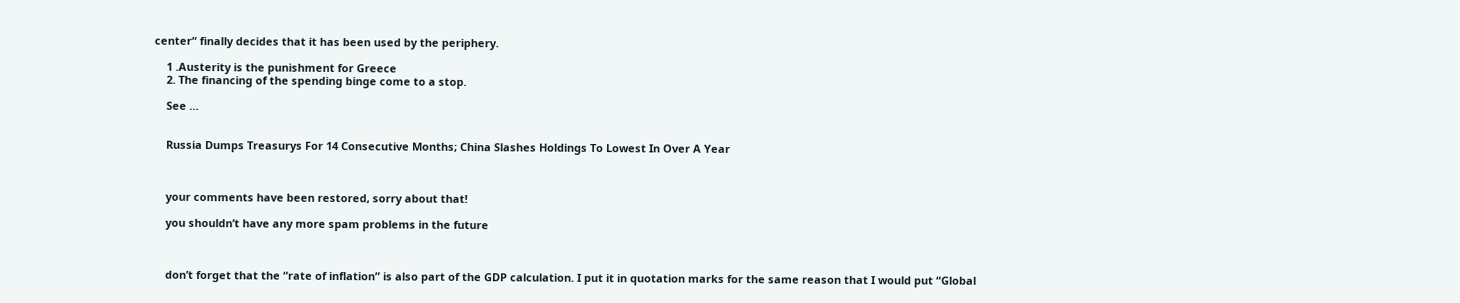center“ finally decides that it has been used by the periphery.

    1 .Austerity is the punishment for Greece
    2. The financing of the spending binge come to a stop.

    See …


    Russia Dumps Treasurys For 14 Consecutive Months; China Slashes Holdings To Lowest In Over A Year



    your comments have been restored, sorry about that!

    you shouldn’t have any more spam problems in the future



    don’t forget that the “rate of inflation” is also part of the GDP calculation. I put it in quotation marks for the same reason that I would put “Global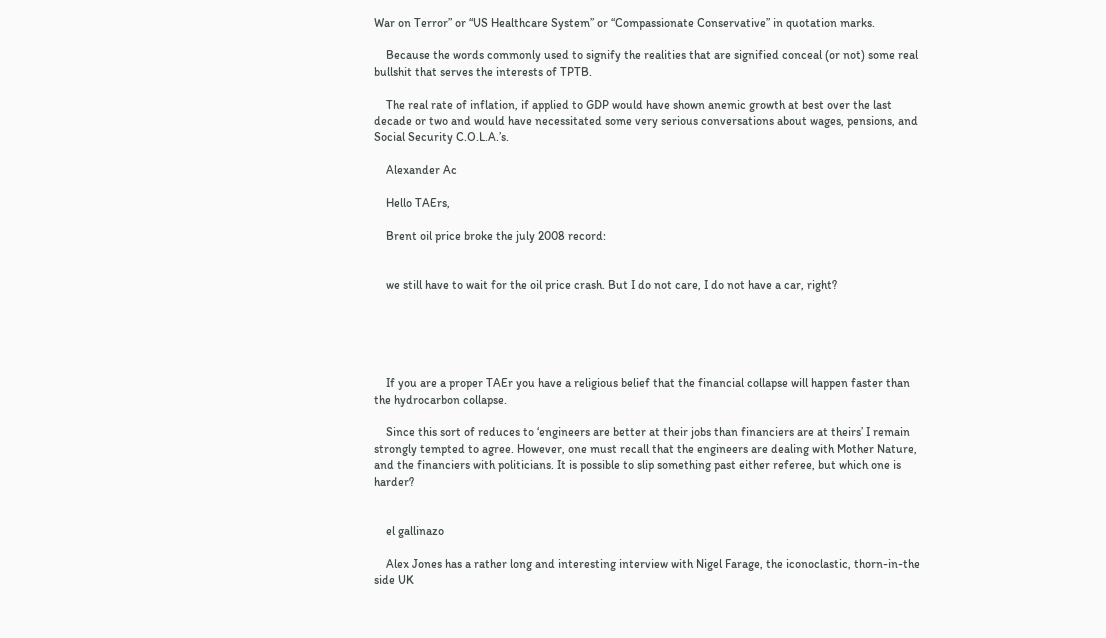War on Terror” or “US Healthcare System” or “Compassionate Conservative” in quotation marks.

    Because the words commonly used to signify the realities that are signified conceal (or not) some real bullshit that serves the interests of TPTB.

    The real rate of inflation, if applied to GDP would have shown anemic growth at best over the last decade or two and would have necessitated some very serious conversations about wages, pensions, and Social Security C.O.L.A.’s.

    Alexander Ac

    Hello TAErs,

    Brent oil price broke the july 2008 record:


    we still have to wait for the oil price crash. But I do not care, I do not have a car, right?





    If you are a proper TAEr you have a religious belief that the financial collapse will happen faster than the hydrocarbon collapse.

    Since this sort of reduces to ‘engineers are better at their jobs than financiers are at theirs’ I remain strongly tempted to agree. However, one must recall that the engineers are dealing with Mother Nature, and the financiers with politicians. It is possible to slip something past either referee, but which one is harder?


    el gallinazo

    Alex Jones has a rather long and interesting interview with Nigel Farage, the iconoclastic, thorn-in-the side UK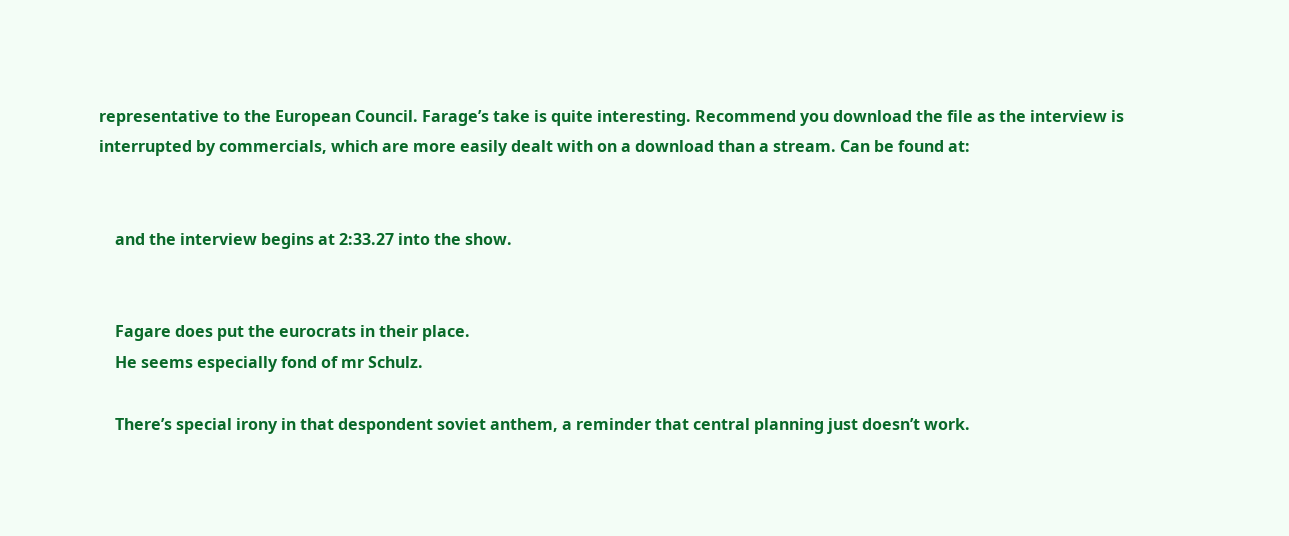representative to the European Council. Farage’s take is quite interesting. Recommend you download the file as the interview is interrupted by commercials, which are more easily dealt with on a download than a stream. Can be found at:


    and the interview begins at 2:33.27 into the show.


    Fagare does put the eurocrats in their place.
    He seems especially fond of mr Schulz.

    There’s special irony in that despondent soviet anthem, a reminder that central planning just doesn’t work.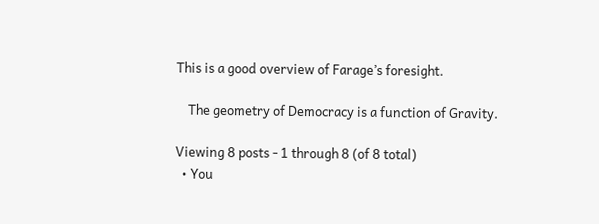This is a good overview of Farage’s foresight.

    The geometry of Democracy is a function of Gravity.

Viewing 8 posts - 1 through 8 (of 8 total)
  • You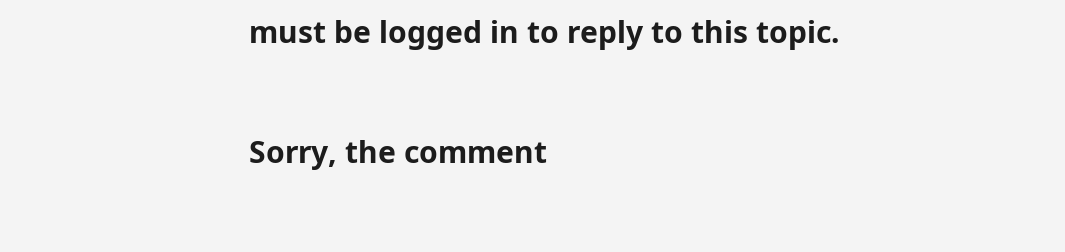must be logged in to reply to this topic.

Sorry, the comment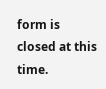form is closed at this time.